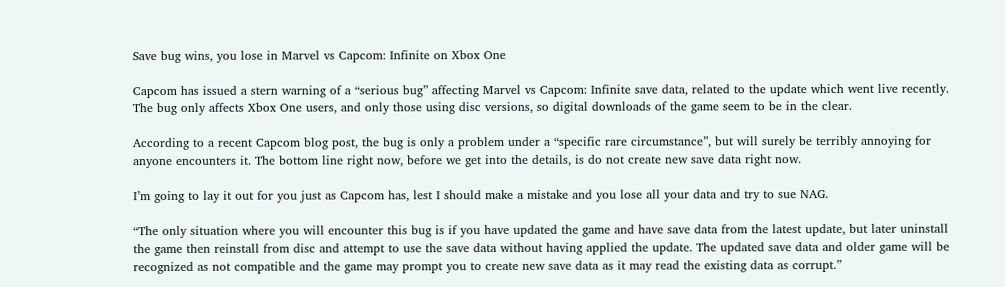Save bug wins, you lose in Marvel vs Capcom: Infinite on Xbox One

Capcom has issued a stern warning of a “serious bug” affecting Marvel vs Capcom: Infinite save data, related to the update which went live recently. The bug only affects Xbox One users, and only those using disc versions, so digital downloads of the game seem to be in the clear.

According to a recent Capcom blog post, the bug is only a problem under a “specific rare circumstance”, but will surely be terribly annoying for anyone encounters it. The bottom line right now, before we get into the details, is do not create new save data right now.

I’m going to lay it out for you just as Capcom has, lest I should make a mistake and you lose all your data and try to sue NAG.

“The only situation where you will encounter this bug is if you have updated the game and have save data from the latest update, but later uninstall the game then reinstall from disc and attempt to use the save data without having applied the update. The updated save data and older game will be recognized as not compatible and the game may prompt you to create new save data as it may read the existing data as corrupt.”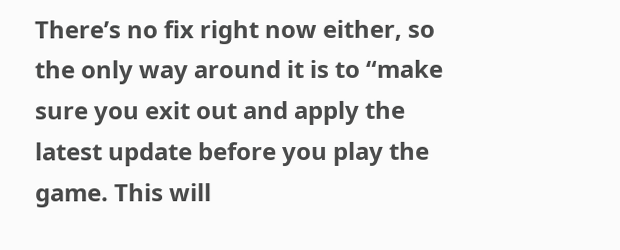There’s no fix right now either, so the only way around it is to “make sure you exit out and apply the latest update before you play the game. This will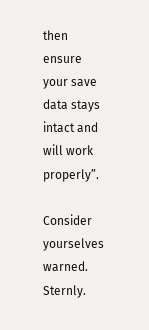then ensure your save data stays intact and will work properly”.

Consider yourselves warned. Sternly.